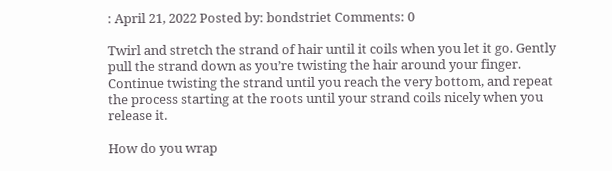: April 21, 2022 Posted by: bondstriet Comments: 0

Twirl and stretch the strand of hair until it coils when you let it go. Gently pull the strand down as you’re twisting the hair around your finger. Continue twisting the strand until you reach the very bottom, and repeat the process starting at the roots until your strand coils nicely when you release it.

How do you wrap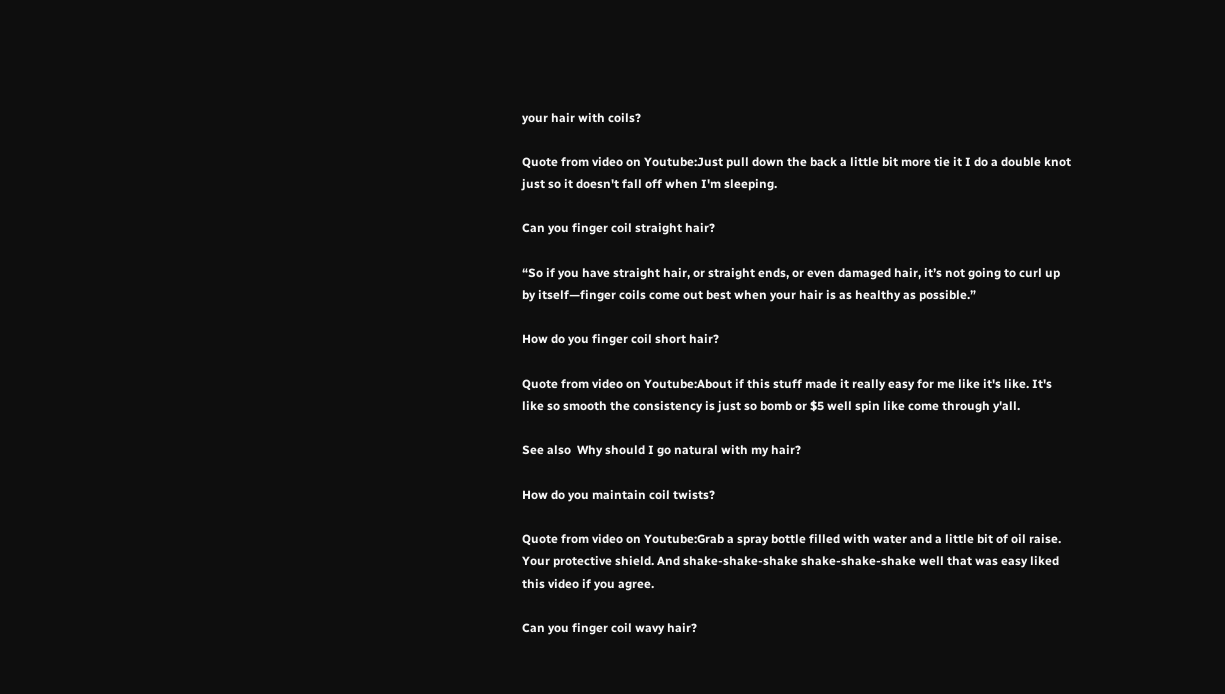your hair with coils?

Quote from video on Youtube:Just pull down the back a little bit more tie it I do a double knot just so it doesn't fall off when I'm sleeping.

Can you finger coil straight hair?

“So if you have straight hair, or straight ends, or even damaged hair, it’s not going to curl up by itself—finger coils come out best when your hair is as healthy as possible.”

How do you finger coil short hair?

Quote from video on Youtube:About if this stuff made it really easy for me like it's like. It's like so smooth the consistency is just so bomb or $5 well spin like come through y'all.

See also  Why should I go natural with my hair?

How do you maintain coil twists?

Quote from video on Youtube:Grab a spray bottle filled with water and a little bit of oil raise. Your protective shield. And shake-shake-shake shake-shake-shake well that was easy liked this video if you agree.

Can you finger coil wavy hair?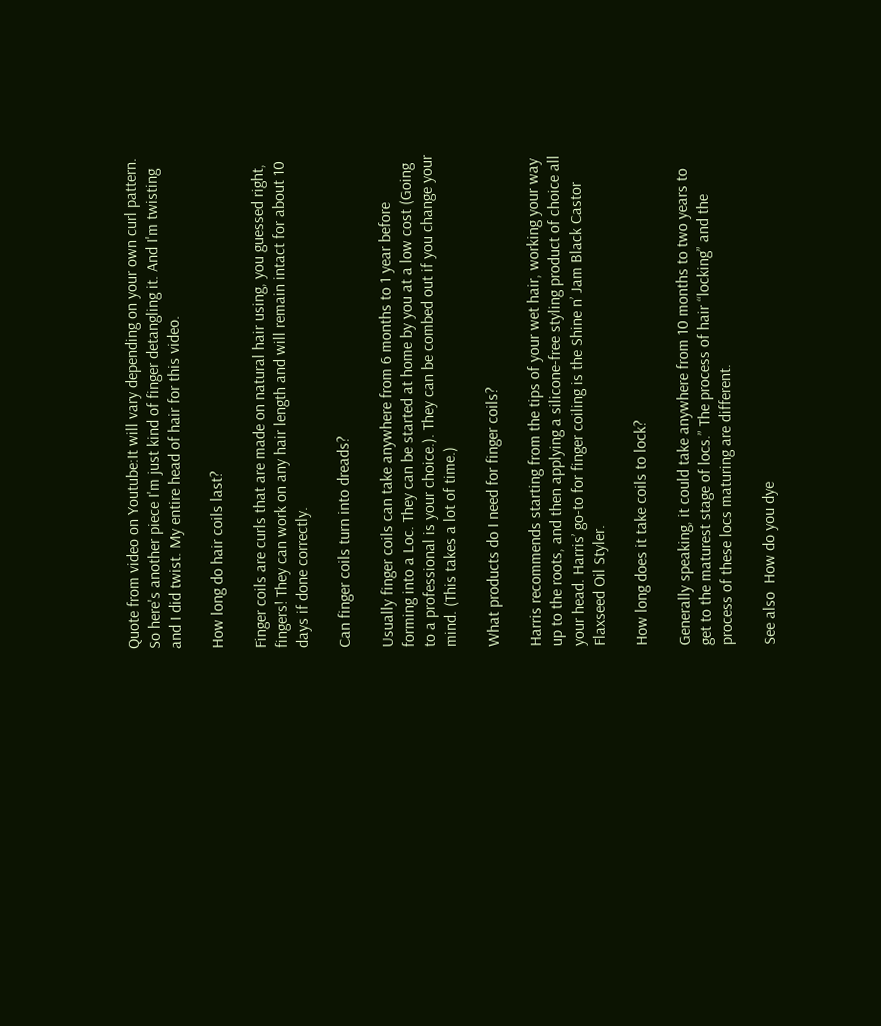Quote from video on Youtube:It will vary depending on your own curl pattern. So here's another piece I'm just kind of finger detangling it. And I'm twisting and I did twist. My entire head of hair for this video.

How long do hair coils last?

Finger coils are curls that are made on natural hair using, you guessed right, fingers! They can work on any hair length and will remain intact for about 10 days if done correctly.

Can finger coils turn into dreads?

Usually finger coils can take anywhere from 6 months to 1 year before forming into a Loc. They can be started at home by you at a low cost (Going to a professional is your choice.). They can be combed out if you change your mind. (This takes a lot of time.)

What products do I need for finger coils?

Harris recommends starting from the tips of your wet hair, working your way up to the roots, and then applying a silicone-free styling product of choice all your head. Harris’ go-to for finger coiling is the Shine n’ Jam Black Castor Flaxseed Oil Styler.

How long does it take coils to lock?

Generally speaking, it could take anywhere from 10 months to two years to get to the maturest stage of locs.” The process of hair “locking” and the process of these locs maturing are different.

See also  How do you dye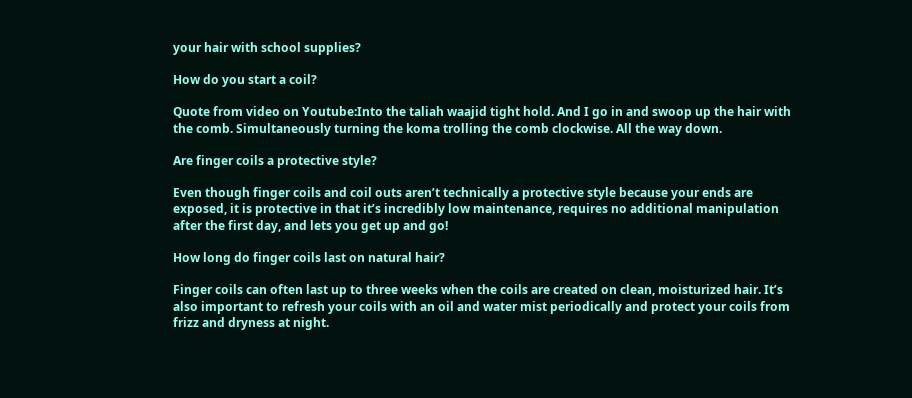your hair with school supplies?

How do you start a coil?

Quote from video on Youtube:Into the taliah waajid tight hold. And I go in and swoop up the hair with the comb. Simultaneously turning the koma trolling the comb clockwise. All the way down.

Are finger coils a protective style?

Even though finger coils and coil outs aren’t technically a protective style because your ends are exposed, it is protective in that it’s incredibly low maintenance, requires no additional manipulation after the first day, and lets you get up and go!

How long do finger coils last on natural hair?

Finger coils can often last up to three weeks when the coils are created on clean, moisturized hair. It’s also important to refresh your coils with an oil and water mist periodically and protect your coils from frizz and dryness at night.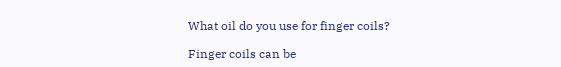What oil do you use for finger coils?

Finger coils can be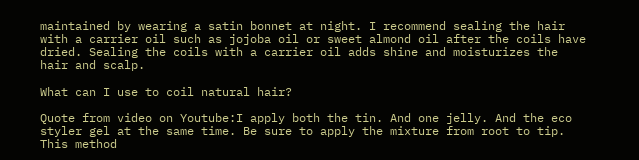maintained by wearing a satin bonnet at night. I recommend sealing the hair with a carrier oil such as jojoba oil or sweet almond oil after the coils have dried. Sealing the coils with a carrier oil adds shine and moisturizes the hair and scalp.

What can I use to coil natural hair?

Quote from video on Youtube:I apply both the tin. And one jelly. And the eco styler gel at the same time. Be sure to apply the mixture from root to tip. This method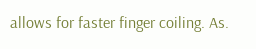allows for faster finger coiling. As.